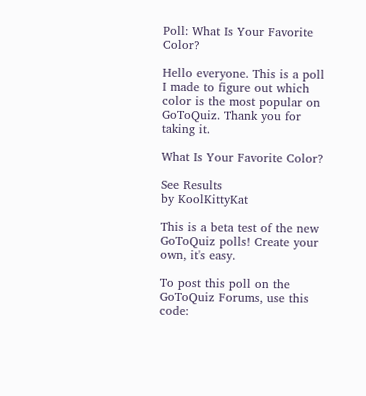Poll: What Is Your Favorite Color?

Hello everyone. This is a poll I made to figure out which color is the most popular on GoToQuiz. Thank you for taking it.

What Is Your Favorite Color?

See Results
by KoolKittyKat

This is a beta test of the new GoToQuiz polls! Create your own, it's easy.

To post this poll on the GoToQuiz Forums, use this code: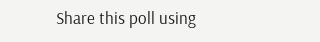Share this poll using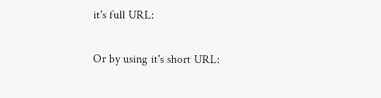it's full URL:

Or by using it's short URL: